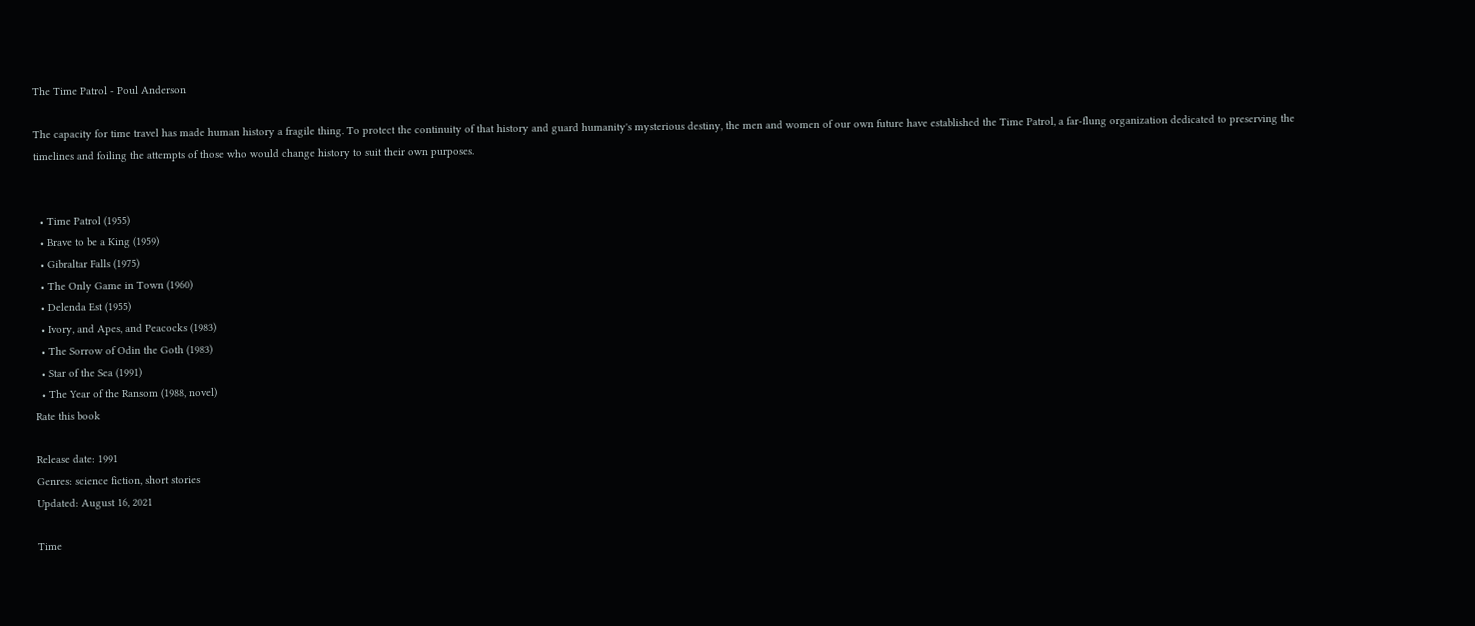The Time Patrol - Poul Anderson

The capacity for time travel has made human history a fragile thing. To protect the continuity of that history and guard humanity's mysterious destiny, the men and women of our own future have established the Time Patrol, a far-flung organization dedicated to preserving the timelines and foiling the attempts of those who would change history to suit their own purposes.


  • Time Patrol (1955)
  • Brave to be a King (1959)
  • Gibraltar Falls (1975)
  • The Only Game in Town (1960)
  • Delenda Est (1955)
  • Ivory, and Apes, and Peacocks (1983)
  • The Sorrow of Odin the Goth (1983)
  • Star of the Sea (1991)
  • The Year of the Ransom (1988, novel)
Rate this book

Release date: 1991
Genres: science fiction, short stories
Updated: August 16, 2021

Time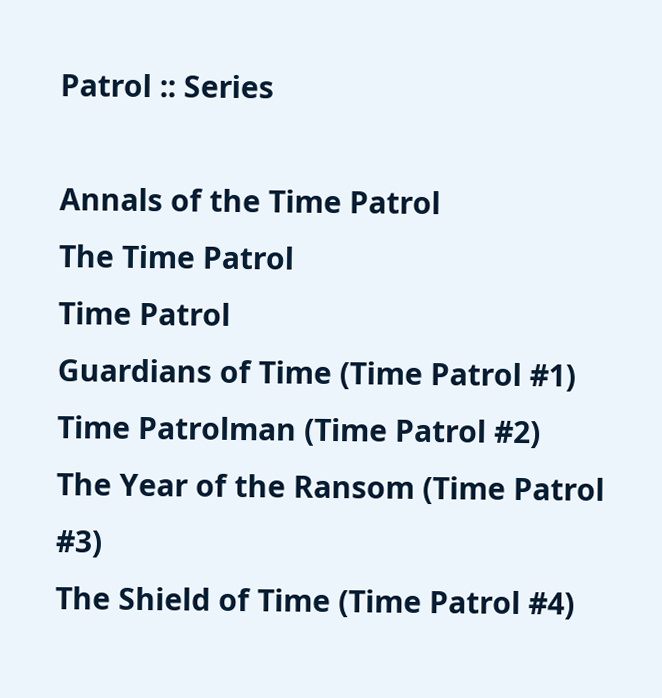Patrol :: Series

Annals of the Time Patrol
The Time Patrol
Time Patrol
Guardians of Time (Time Patrol #1)
Time Patrolman (Time Patrol #2)
The Year of the Ransom (Time Patrol #3)
The Shield of Time (Time Patrol #4)